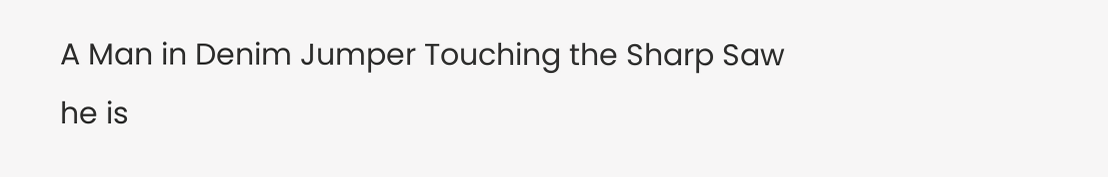A Man in Denim Jumper Touching the Sharp Saw he is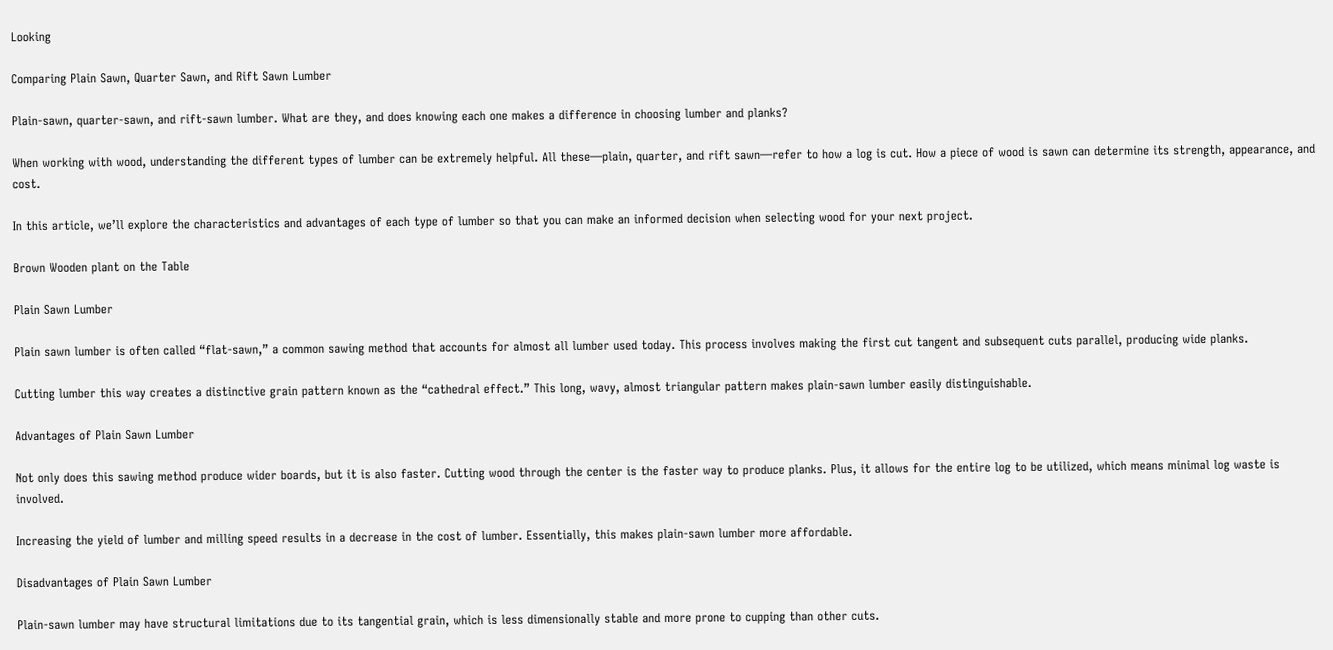Looking

Comparing Plain Sawn, Quarter Sawn, and Rift Sawn Lumber

Plain-sawn, quarter-sawn, and rift-sawn lumber. What are they, and does knowing each one makes a difference in choosing lumber and planks?

When working with wood, understanding the different types of lumber can be extremely helpful. All these—plain, quarter, and rift sawn—refer to how a log is cut. How a piece of wood is sawn can determine its strength, appearance, and cost.

In this article, we’ll explore the characteristics and advantages of each type of lumber so that you can make an informed decision when selecting wood for your next project.

Brown Wooden plant on the Table

Plain Sawn Lumber

Plain sawn lumber is often called “flat-sawn,” a common sawing method that accounts for almost all lumber used today. This process involves making the first cut tangent and subsequent cuts parallel, producing wide planks.

Cutting lumber this way creates a distinctive grain pattern known as the “cathedral effect.” This long, wavy, almost triangular pattern makes plain-sawn lumber easily distinguishable.

Advantages of Plain Sawn Lumber

Not only does this sawing method produce wider boards, but it is also faster. Cutting wood through the center is the faster way to produce planks. Plus, it allows for the entire log to be utilized, which means minimal log waste is involved.

Increasing the yield of lumber and milling speed results in a decrease in the cost of lumber. Essentially, this makes plain-sawn lumber more affordable.

Disadvantages of Plain Sawn Lumber

Plain-sawn lumber may have structural limitations due to its tangential grain, which is less dimensionally stable and more prone to cupping than other cuts.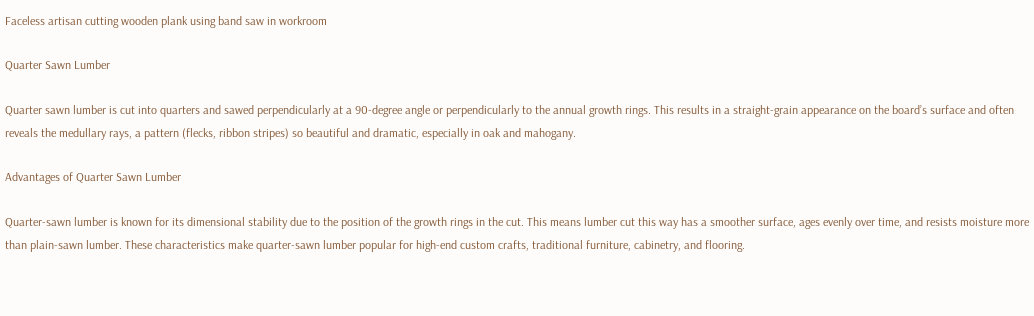Faceless artisan cutting wooden plank using band saw in workroom

Quarter Sawn Lumber

Quarter sawn lumber is cut into quarters and sawed perpendicularly at a 90-degree angle or perpendicularly to the annual growth rings. This results in a straight-grain appearance on the board’s surface and often reveals the medullary rays, a pattern (flecks, ribbon stripes) so beautiful and dramatic, especially in oak and mahogany.

Advantages of Quarter Sawn Lumber

Quarter-sawn lumber is known for its dimensional stability due to the position of the growth rings in the cut. This means lumber cut this way has a smoother surface, ages evenly over time, and resists moisture more than plain-sawn lumber. These characteristics make quarter-sawn lumber popular for high-end custom crafts, traditional furniture, cabinetry, and flooring.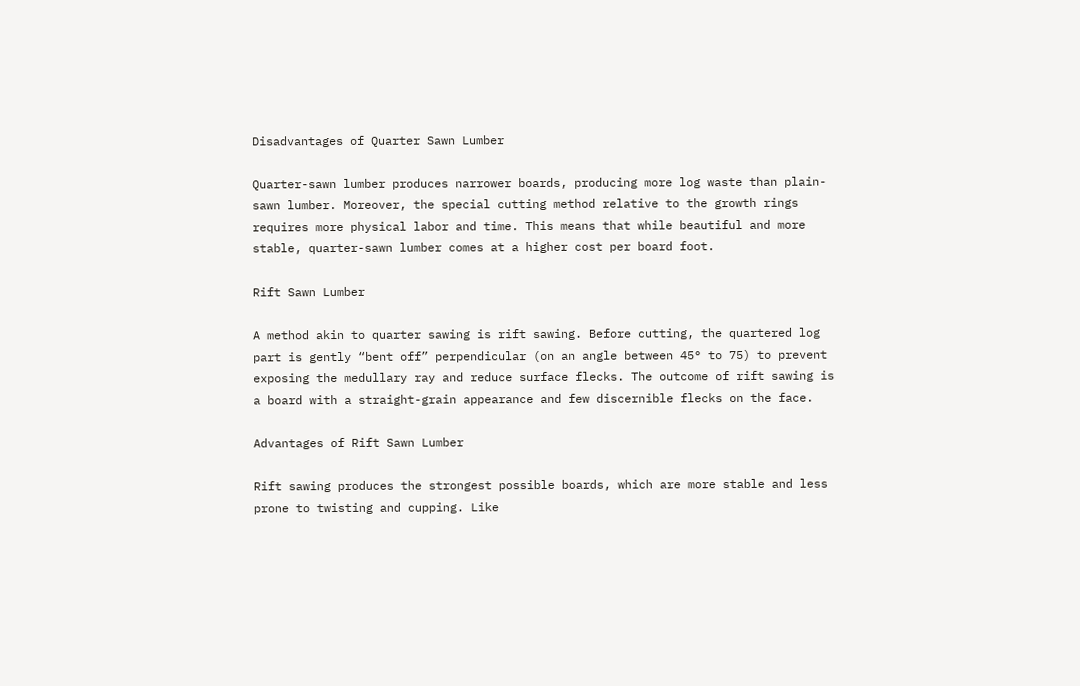Disadvantages of Quarter Sawn Lumber

Quarter-sawn lumber produces narrower boards, producing more log waste than plain-sawn lumber. Moreover, the special cutting method relative to the growth rings requires more physical labor and time. This means that while beautiful and more stable, quarter-sawn lumber comes at a higher cost per board foot.

Rift Sawn Lumber

A method akin to quarter sawing is rift sawing. Before cutting, the quartered log part is gently “bent off” perpendicular (on an angle between 45° to 75) to prevent exposing the medullary ray and reduce surface flecks. The outcome of rift sawing is a board with a straight-grain appearance and few discernible flecks on the face.

Advantages of Rift Sawn Lumber

Rift sawing produces the strongest possible boards, which are more stable and less prone to twisting and cupping. Like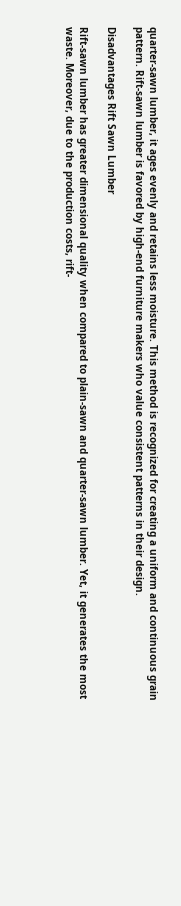quarter-sawn lumber, it ages evenly and retains less moisture. This method is recognized for creating a uniform and continuous grain pattern. Rift-sawn lumber is favored by high-end furniture makers who value consistent patterns in their design.

Disadvantages Rift Sawn Lumber

Rift-sawn lumber has greater dimensional quality when compared to plain-sawn and quarter-sawn lumber. Yet, it generates the most waste. Moreover, due to the production costs, rift-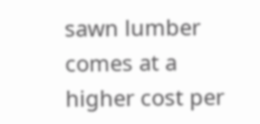sawn lumber comes at a higher cost per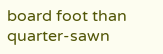board foot than quarter-sawn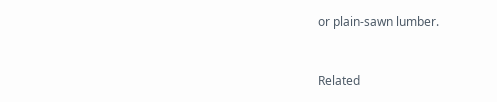or plain-sawn lumber.


Related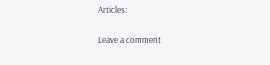Articles:

Leave a comment